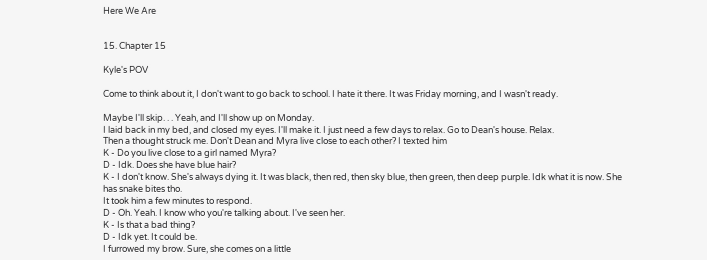Here We Are


15. Chapter 15

Kyle's POV

Come to think about it, I don't want to go back to school. I hate it there. It was Friday morning, and I wasn't ready.

Maybe I'll skip. . . Yeah, and I'll show up on Monday.
I laid back in my bed, and closed my eyes. I'll make it. I just need a few days to relax. Go to Dean's house. Relax.
Then a thought struck me. Don't Dean and Myra live close to each other? I texted him
K - Do you live close to a girl named Myra?
D - Idk. Does she have blue hair?
K - I don't know. She's always dying it. It was black, then red, then sky blue, then green, then deep purple. Idk what it is now. She has snake bites tho.
It took him a few minutes to respond.
D - Oh. Yeah. I know who you're talking about. I've seen her.
K - Is that a bad thing?
D - Idk yet. It could be.
I furrowed my brow. Sure, she comes on a little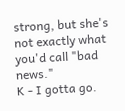strong, but she's not exactly what you'd call "bad news."
K - I gotta go.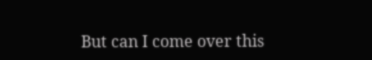But can I come over this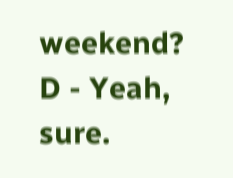weekend?
D - Yeah, sure.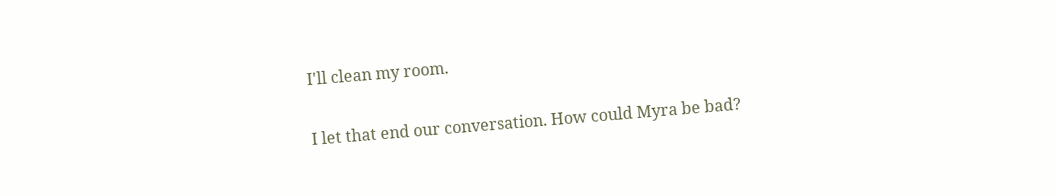I'll clean my room.

I let that end our conversation. How could Myra be bad?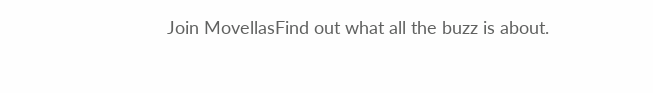Join MovellasFind out what all the buzz is about.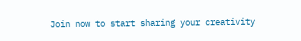Join now to start sharing your creativity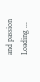and passion
Loading ...